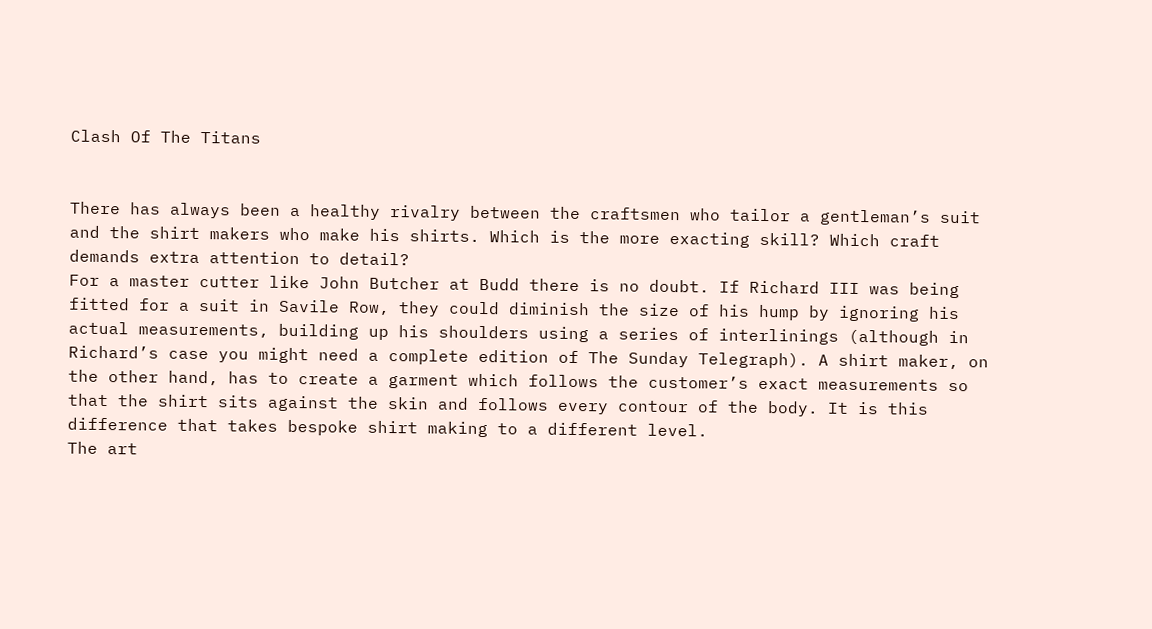Clash Of The Titans


There has always been a healthy rivalry between the craftsmen who tailor a gentleman’s suit and the shirt makers who make his shirts. Which is the more exacting skill? Which craft demands extra attention to detail?
For a master cutter like John Butcher at Budd there is no doubt. If Richard III was being fitted for a suit in Savile Row, they could diminish the size of his hump by ignoring his actual measurements, building up his shoulders using a series of interlinings (although in Richard’s case you might need a complete edition of The Sunday Telegraph). A shirt maker, on the other hand, has to create a garment which follows the customer’s exact measurements so that the shirt sits against the skin and follows every contour of the body. It is this difference that takes bespoke shirt making to a different level.
The art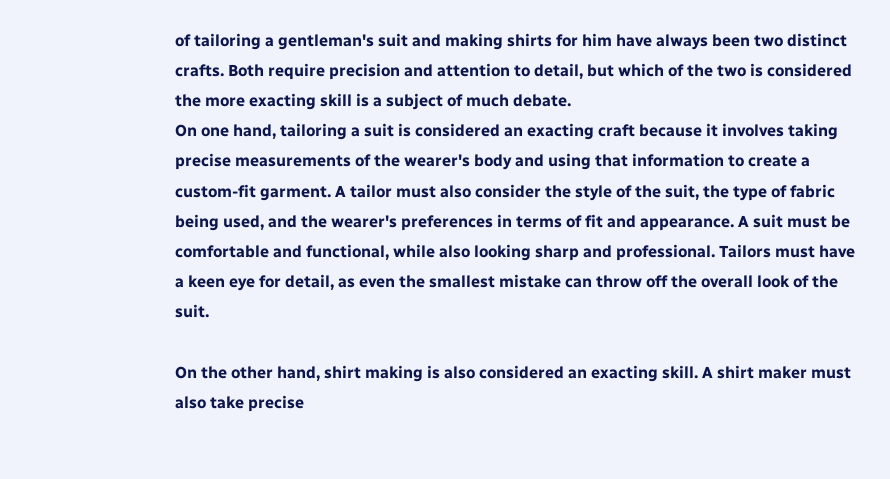of tailoring a gentleman's suit and making shirts for him have always been two distinct crafts. Both require precision and attention to detail, but which of the two is considered the more exacting skill is a subject of much debate.
On one hand, tailoring a suit is considered an exacting craft because it involves taking precise measurements of the wearer's body and using that information to create a custom-fit garment. A tailor must also consider the style of the suit, the type of fabric being used, and the wearer's preferences in terms of fit and appearance. A suit must be comfortable and functional, while also looking sharp and professional. Tailors must have a keen eye for detail, as even the smallest mistake can throw off the overall look of the suit.

On the other hand, shirt making is also considered an exacting skill. A shirt maker must also take precise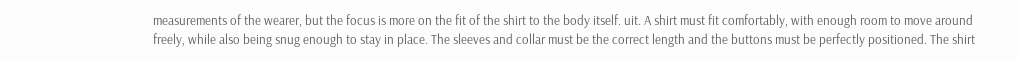measurements of the wearer, but the focus is more on the fit of the shirt to the body itself. uit. A shirt must fit comfortably, with enough room to move around freely, while also being snug enough to stay in place. The sleeves and collar must be the correct length and the buttons must be perfectly positioned. The shirt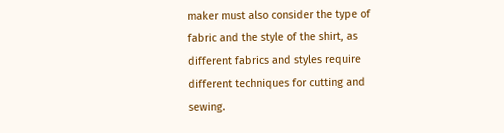maker must also consider the type of fabric and the style of the shirt, as different fabrics and styles require different techniques for cutting and sewing.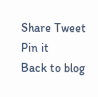Share Tweet Pin it
Back to blog